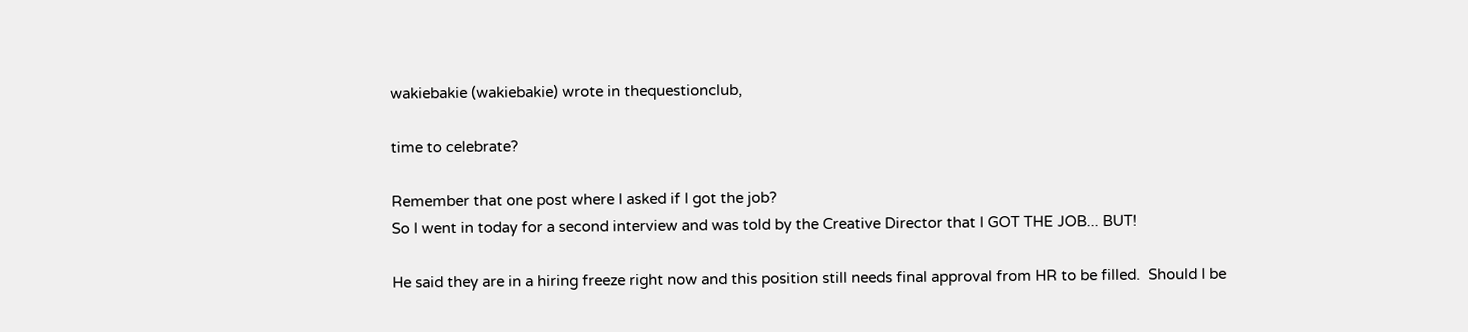wakiebakie (wakiebakie) wrote in thequestionclub,

time to celebrate?

Remember that one post where I asked if I got the job?
So I went in today for a second interview and was told by the Creative Director that I GOT THE JOB... BUT!

He said they are in a hiring freeze right now and this position still needs final approval from HR to be filled.  Should I be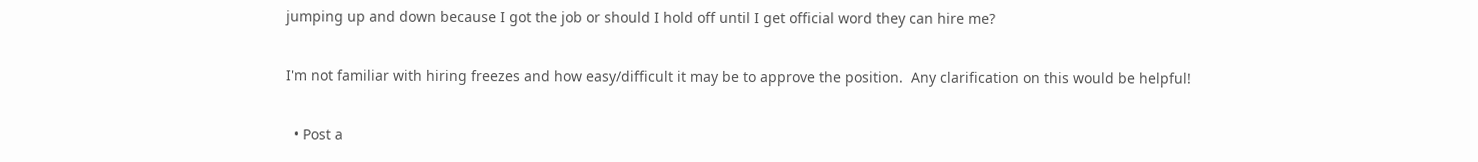jumping up and down because I got the job or should I hold off until I get official word they can hire me?

I'm not familiar with hiring freezes and how easy/difficult it may be to approve the position.  Any clarification on this would be helpful!

  • Post a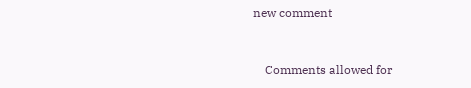new comment


    Comments allowed for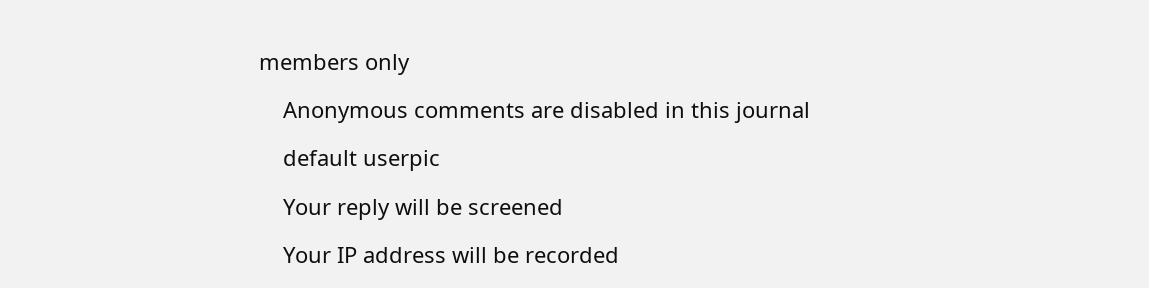members only

    Anonymous comments are disabled in this journal

    default userpic

    Your reply will be screened

    Your IP address will be recorded